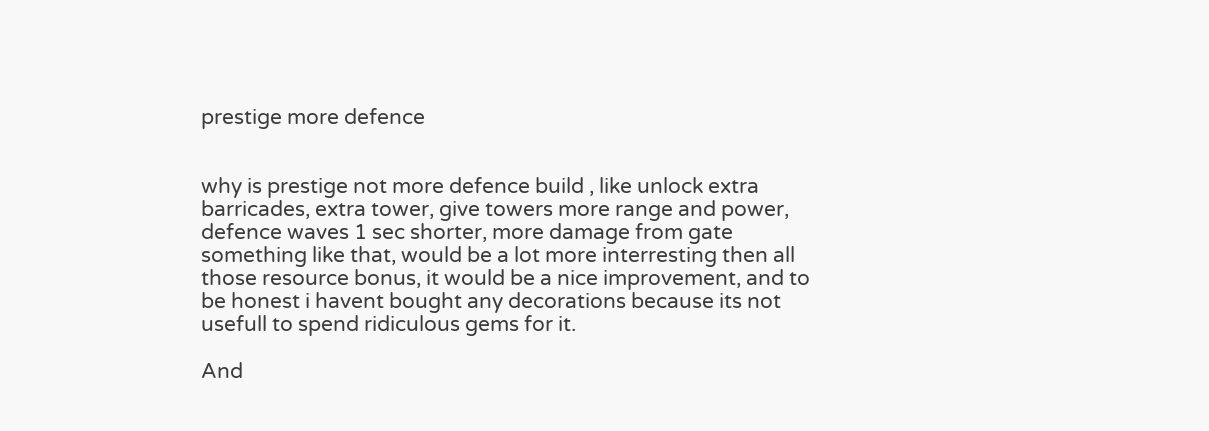prestige more defence


why is prestige not more defence build , like unlock extra barricades, extra tower, give towers more range and power, defence waves 1 sec shorter, more damage from gate something like that, would be a lot more interresting then all those resource bonus, it would be a nice improvement, and to be honest i havent bought any decorations because its not usefull to spend ridiculous gems for it.

And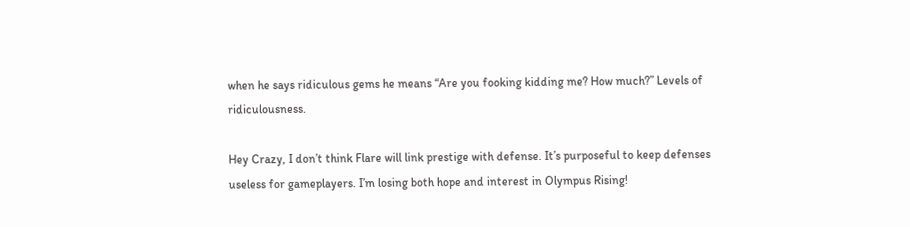when he says ridiculous gems he means “Are you fooking kidding me? How much?” Levels of ridiculousness.

Hey Crazy, I don’t think Flare will link prestige with defense. It’s purposeful to keep defenses useless for gameplayers. I’m losing both hope and interest in Olympus Rising!